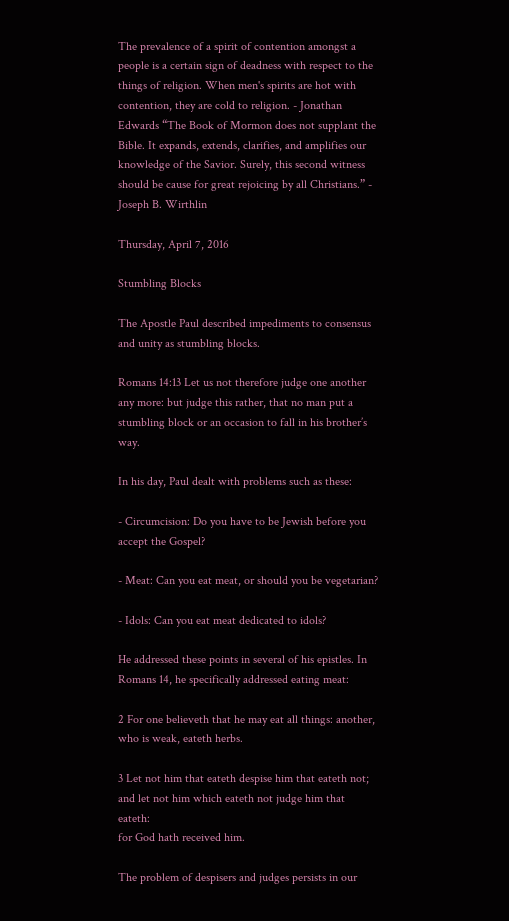The prevalence of a spirit of contention amongst a people is a certain sign of deadness with respect to the things of religion. When men's spirits are hot with contention, they are cold to religion. - Jonathan Edwards “The Book of Mormon does not supplant the Bible. It expands, extends, clarifies, and amplifies our knowledge of the Savior. Surely, this second witness should be cause for great rejoicing by all Christians.” - Joseph B. Wirthlin

Thursday, April 7, 2016

Stumbling Blocks

The Apostle Paul described impediments to consensus and unity as stumbling blocks.

Romans 14:13 Let us not therefore judge one another any more: but judge this rather, that no man put a stumbling block or an occasion to fall in his brother’s way.

In his day, Paul dealt with problems such as these:

- Circumcision: Do you have to be Jewish before you accept the Gospel?

- Meat: Can you eat meat, or should you be vegetarian?

- Idols: Can you eat meat dedicated to idols?

He addressed these points in several of his epistles. In Romans 14, he specifically addressed eating meat:

2 For one believeth that he may eat all things: another, who is weak, eateth herbs.

3 Let not him that eateth despise him that eateth not;
and let not him which eateth not judge him that eateth:
for God hath received him.

The problem of despisers and judges persists in our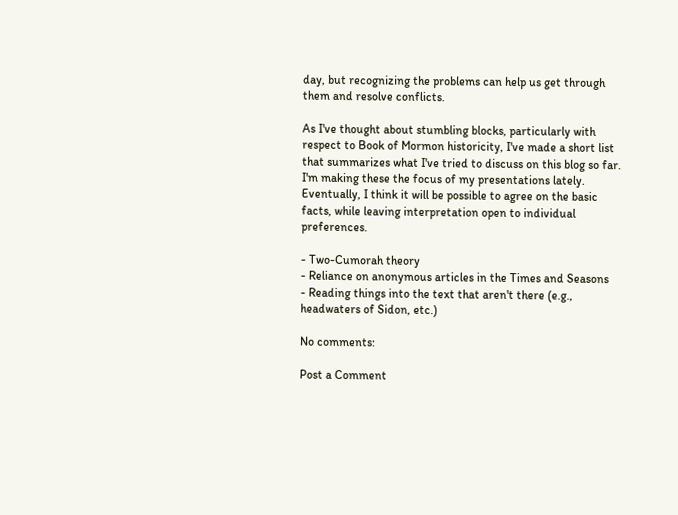day, but recognizing the problems can help us get through them and resolve conflicts.

As I've thought about stumbling blocks, particularly with respect to Book of Mormon historicity, I've made a short list that summarizes what I've tried to discuss on this blog so far. I'm making these the focus of my presentations lately. Eventually, I think it will be possible to agree on the basic facts, while leaving interpretation open to individual preferences.

- Two-Cumorah theory
- Reliance on anonymous articles in the Times and Seasons
- Reading things into the text that aren't there (e.g., headwaters of Sidon, etc.)

No comments:

Post a Comment